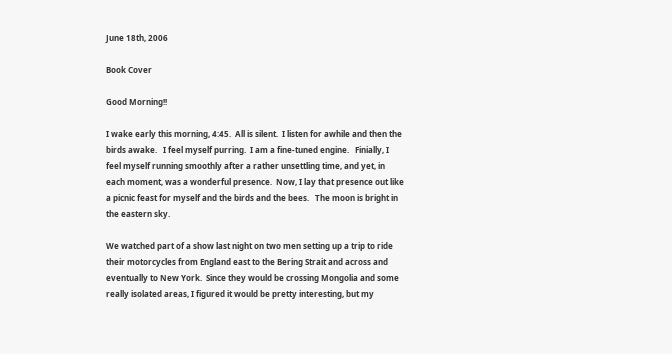June 18th, 2006

Book Cover

Good Morning!!

I wake early this morning, 4:45.  All is silent.  I listen for awhile and then the birds awake.   I feel myself purring.  I am a fine-tuned engine.   Finially, I feel myself running smoothly after a rather unsettling time, and yet, in each moment, was a wonderful presence.  Now, I lay that presence out like a picnic feast for myself and the birds and the bees.   The moon is bright in the eastern sky.

We watched part of a show last night on two men setting up a trip to ride their motorcycles from England east to the Bering Strait and across and eventually to New York.  Since they would be crossing Mongolia and some really isolated areas, I figured it would be pretty interesting, but my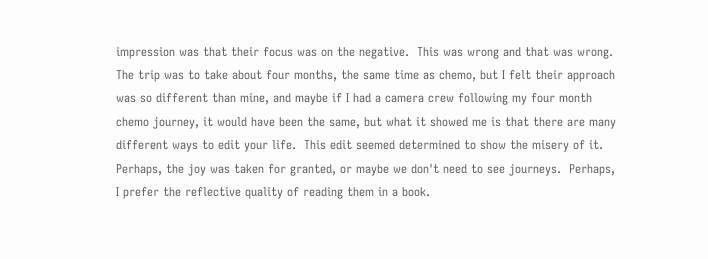impression was that their focus was on the negative.  This was wrong and that was wrong.  The trip was to take about four months, the same time as chemo, but I felt their approach was so different than mine, and maybe if I had a camera crew following my four month chemo journey, it would have been the same, but what it showed me is that there are many different ways to edit your life.  This edit seemed determined to show the misery of it.  Perhaps, the joy was taken for granted, or maybe we don't need to see journeys.  Perhaps, I prefer the reflective quality of reading them in a book.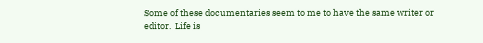Some of these documentaries seem to me to have the same writer or editor.  Life is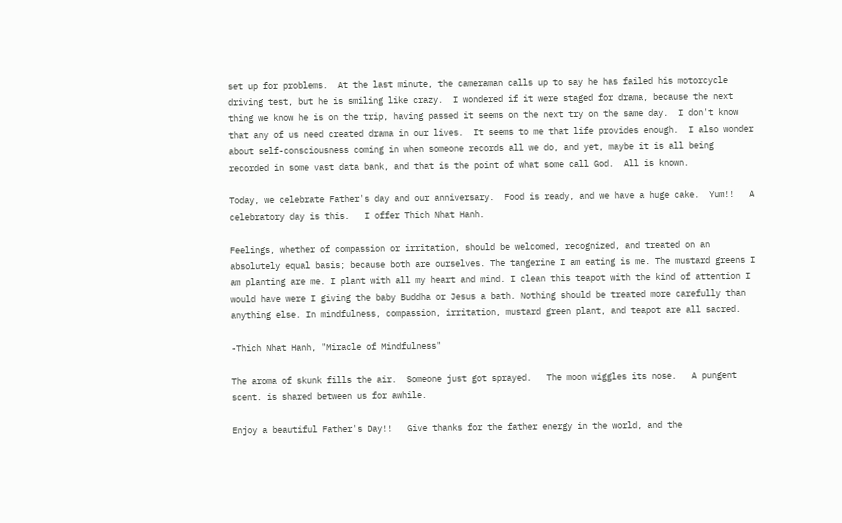set up for problems.  At the last minute, the cameraman calls up to say he has failed his motorcycle driving test, but he is smiling like crazy.  I wondered if it were staged for drama, because the next thing we know he is on the trip, having passed it seems on the next try on the same day.  I don't know that any of us need created drama in our lives.  It seems to me that life provides enough.  I also wonder about self-consciousness coming in when someone records all we do, and yet, maybe it is all being recorded in some vast data bank, and that is the point of what some call God.  All is known.

Today, we celebrate Father's day and our anniversary.  Food is ready, and we have a huge cake.  Yum!!   A celebratory day is this.   I offer Thich Nhat Hanh.

Feelings, whether of compassion or irritation, should be welcomed, recognized, and treated on an absolutely equal basis; because both are ourselves. The tangerine I am eating is me. The mustard greens I am planting are me. I plant with all my heart and mind. I clean this teapot with the kind of attention I would have were I giving the baby Buddha or Jesus a bath. Nothing should be treated more carefully than anything else. In mindfulness, compassion, irritation, mustard green plant, and teapot are all sacred.

-Thich Nhat Hanh, "Miracle of Mindfulness"

The aroma of skunk fills the air.  Someone just got sprayed.   The moon wiggles its nose.   A pungent scent. is shared between us for awhile.

Enjoy a beautiful Father's Day!!   Give thanks for the father energy in the world, and the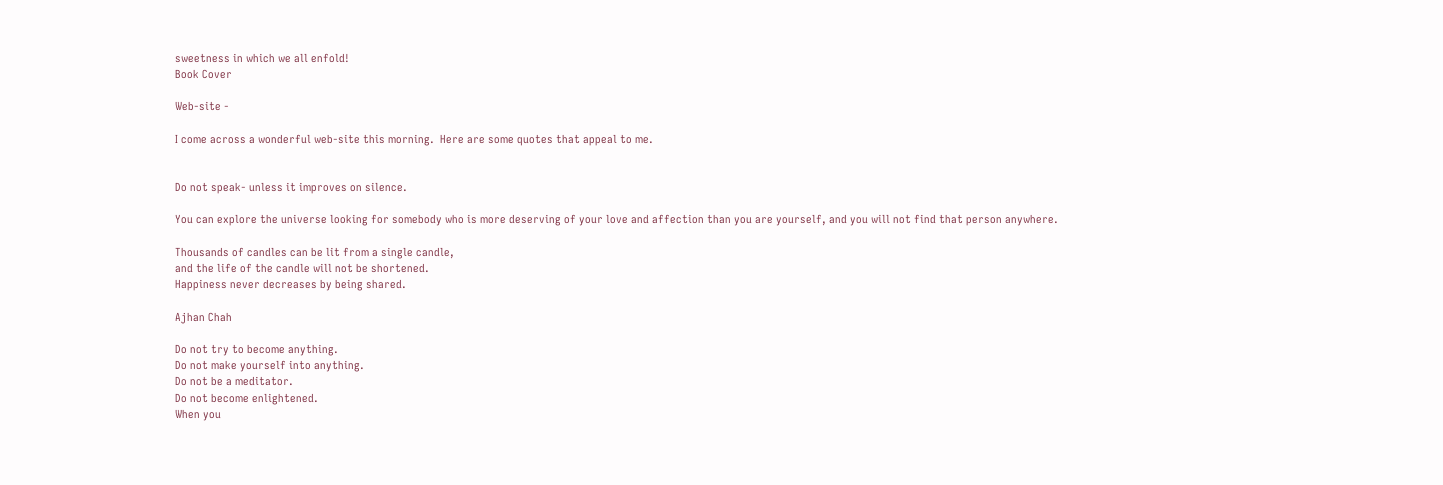sweetness in which we all enfold!
Book Cover

Web-site -

I come across a wonderful web-site this morning.  Here are some quotes that appeal to me.


Do not speak- unless it improves on silence.

You can explore the universe looking for somebody who is more deserving of your love and affection than you are yourself, and you will not find that person anywhere.

Thousands of candles can be lit from a single candle,
and the life of the candle will not be shortened.
Happiness never decreases by being shared.

Ajhan Chah

Do not try to become anything.
Do not make yourself into anything.
Do not be a meditator.
Do not become enlightened.
When you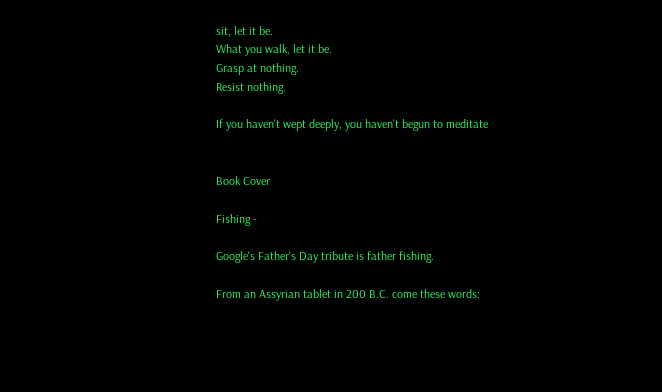sit, let it be.
What you walk, let it be.
Grasp at nothing.
Resist nothing.

If you haven't wept deeply, you haven't begun to meditate


Book Cover

Fishing -

Google's Father's Day tribute is father fishing.

From an Assyrian tablet in 200 B.C. come these words: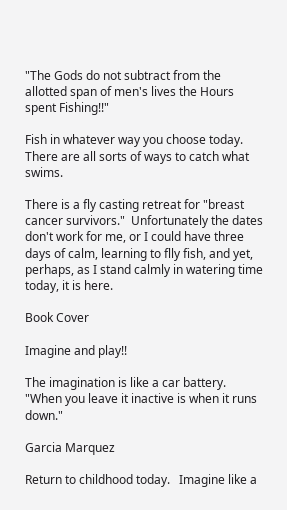"The Gods do not subtract from the allotted span of men's lives the Hours spent Fishing!!"

Fish in whatever way you choose today.  There are all sorts of ways to catch what swims.

There is a fly casting retreat for "breast cancer survivors."  Unfortunately the dates don't work for me, or I could have three days of calm, learning to flly fish, and yet, perhaps, as I stand calmly in watering time today, it is here.

Book Cover

Imagine and play!!

The imagination is like a car battery.  "When you leave it inactive is when it runs down."

Garcia Marquez

Return to childhood today.   Imagine like a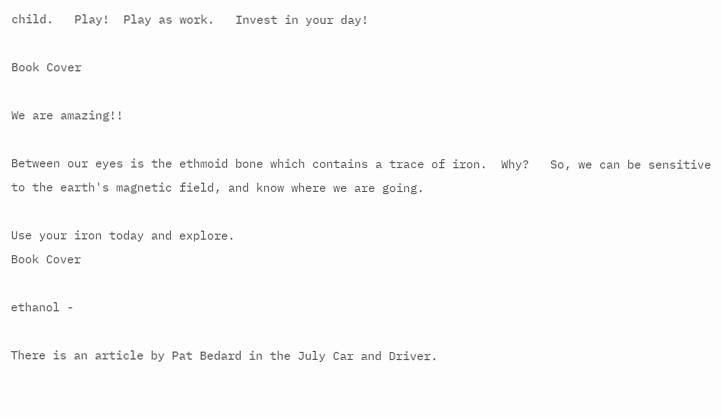child.   Play!  Play as work.   Invest in your day!

Book Cover

We are amazing!!

Between our eyes is the ethmoid bone which contains a trace of iron.  Why?   So, we can be sensitive to the earth's magnetic field, and know where we are going.

Use your iron today and explore.
Book Cover

ethanol -

There is an article by Pat Bedard in the July Car and Driver.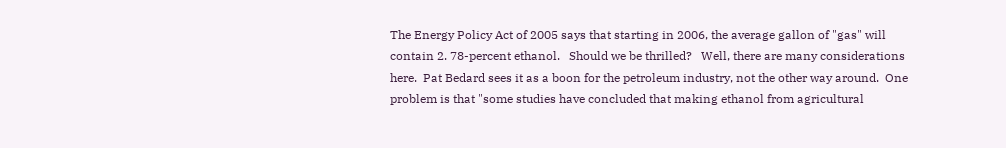The Energy Policy Act of 2005 says that starting in 2006, the average gallon of "gas" will contain 2. 78-percent ethanol.   Should we be thrilled?   Well, there are many considerations here.  Pat Bedard sees it as a boon for the petroleum industry, not the other way around.  One problem is that "some studies have concluded that making ethanol from agricultural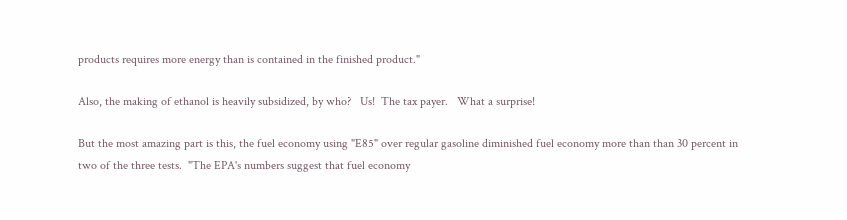products requires more energy than is contained in the finished product."

Also, the making of ethanol is heavily subsidized, by who?   Us!  The tax payer.   What a surprise!

But the most amazing part is this, the fuel economy using "E85" over regular gasoline diminished fuel economy more than than 30 percent in two of the three tests.  "The EPA's numbers suggest that fuel economy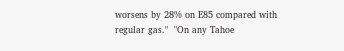worsens by 28% on E85 compared with regular gas."  "On any Tahoe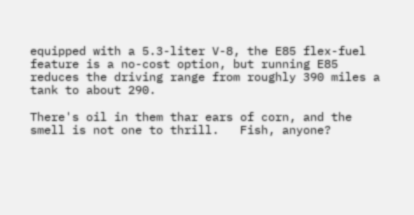equipped with a 5.3-liter V-8, the E85 flex-fuel feature is a no-cost option, but running E85 reduces the driving range from roughly 390 miles a tank to about 290.

There's oil in them thar ears of corn, and the smell is not one to thrill.   Fish, anyone?